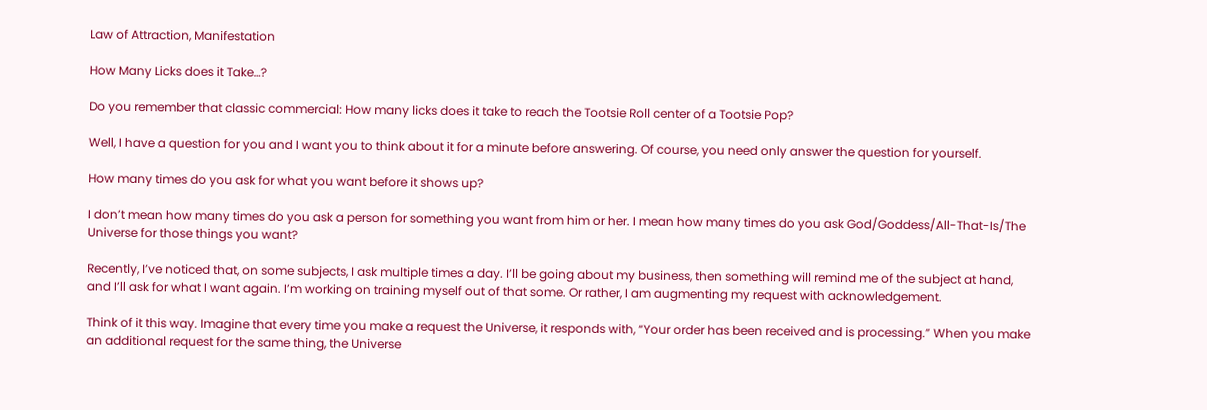Law of Attraction, Manifestation

How Many Licks does it Take…?

Do you remember that classic commercial: How many licks does it take to reach the Tootsie Roll center of a Tootsie Pop?

Well, I have a question for you and I want you to think about it for a minute before answering. Of course, you need only answer the question for yourself.

How many times do you ask for what you want before it shows up?

I don’t mean how many times do you ask a person for something you want from him or her. I mean how many times do you ask God/Goddess/All-That-Is/The Universe for those things you want?

Recently, I’ve noticed that, on some subjects, I ask multiple times a day. I’ll be going about my business, then something will remind me of the subject at hand, and I’ll ask for what I want again. I’m working on training myself out of that some. Or rather, I am augmenting my request with acknowledgement.

Think of it this way. Imagine that every time you make a request the Universe, it responds with, “Your order has been received and is processing.” When you make an additional request for the same thing, the Universe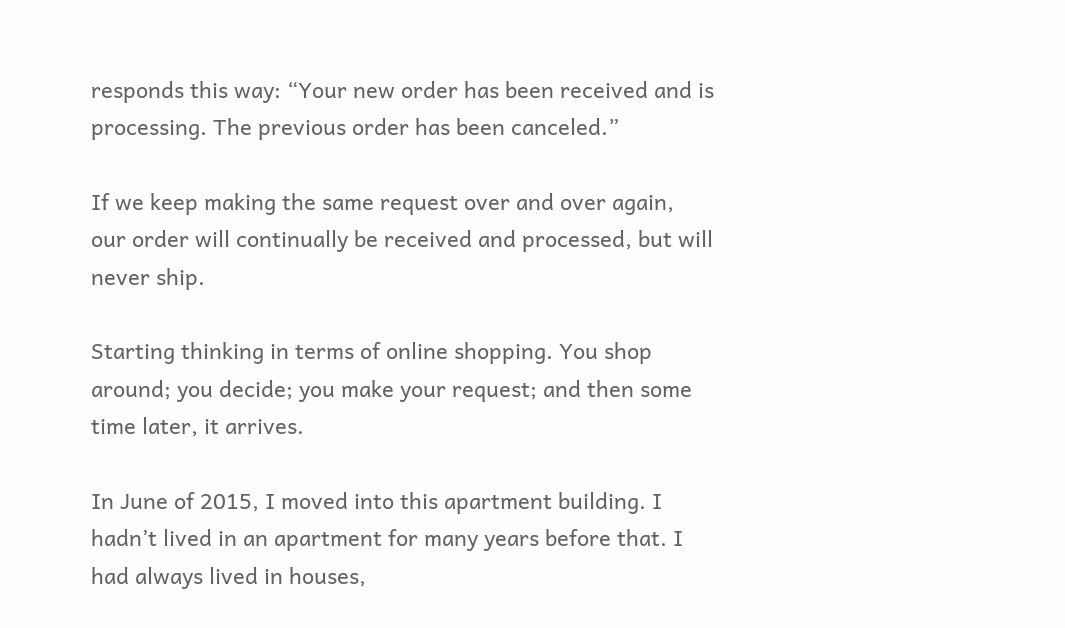responds this way: “Your new order has been received and is processing. The previous order has been canceled.”

If we keep making the same request over and over again, our order will continually be received and processed, but will never ship.

Starting thinking in terms of online shopping. You shop around; you decide; you make your request; and then some time later, it arrives.

In June of 2015, I moved into this apartment building. I hadn’t lived in an apartment for many years before that. I had always lived in houses,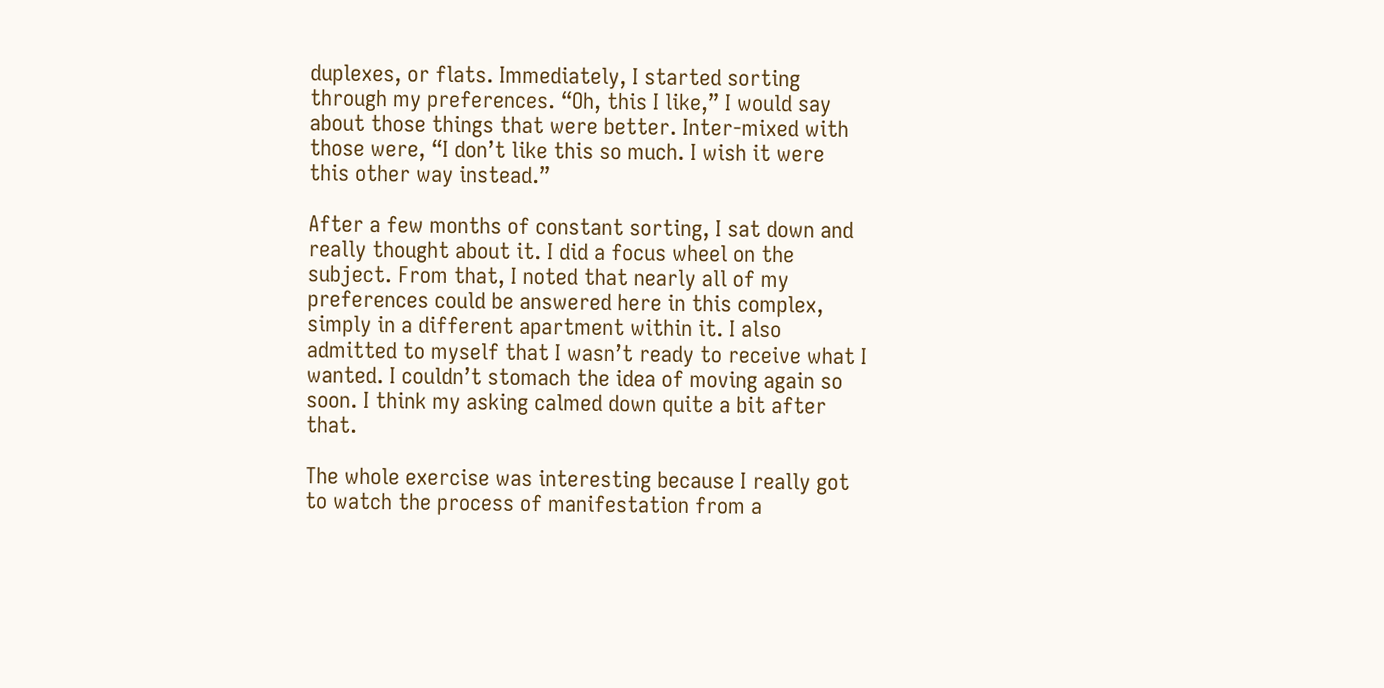duplexes, or flats. Immediately, I started sorting through my preferences. “Oh, this I like,” I would say about those things that were better. Inter-mixed with those were, “I don’t like this so much. I wish it were this other way instead.”

After a few months of constant sorting, I sat down and really thought about it. I did a focus wheel on the subject. From that, I noted that nearly all of my preferences could be answered here in this complex, simply in a different apartment within it. I also admitted to myself that I wasn’t ready to receive what I wanted. I couldn’t stomach the idea of moving again so soon. I think my asking calmed down quite a bit after that.

The whole exercise was interesting because I really got to watch the process of manifestation from a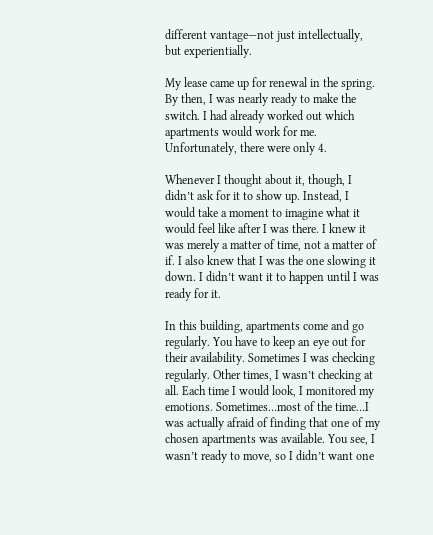different vantage—not just intellectually, but experientially.

My lease came up for renewal in the spring. By then, I was nearly ready to make the switch. I had already worked out which apartments would work for me. Unfortunately, there were only 4.

Whenever I thought about it, though, I didn’t ask for it to show up. Instead, I would take a moment to imagine what it would feel like after I was there. I knew it was merely a matter of time, not a matter of if. I also knew that I was the one slowing it down. I didn’t want it to happen until I was ready for it.

In this building, apartments come and go regularly. You have to keep an eye out for their availability. Sometimes I was checking regularly. Other times, I wasn’t checking at all. Each time I would look, I monitored my emotions. Sometimes…most of the time…I was actually afraid of finding that one of my chosen apartments was available. You see, I wasn’t ready to move, so I didn’t want one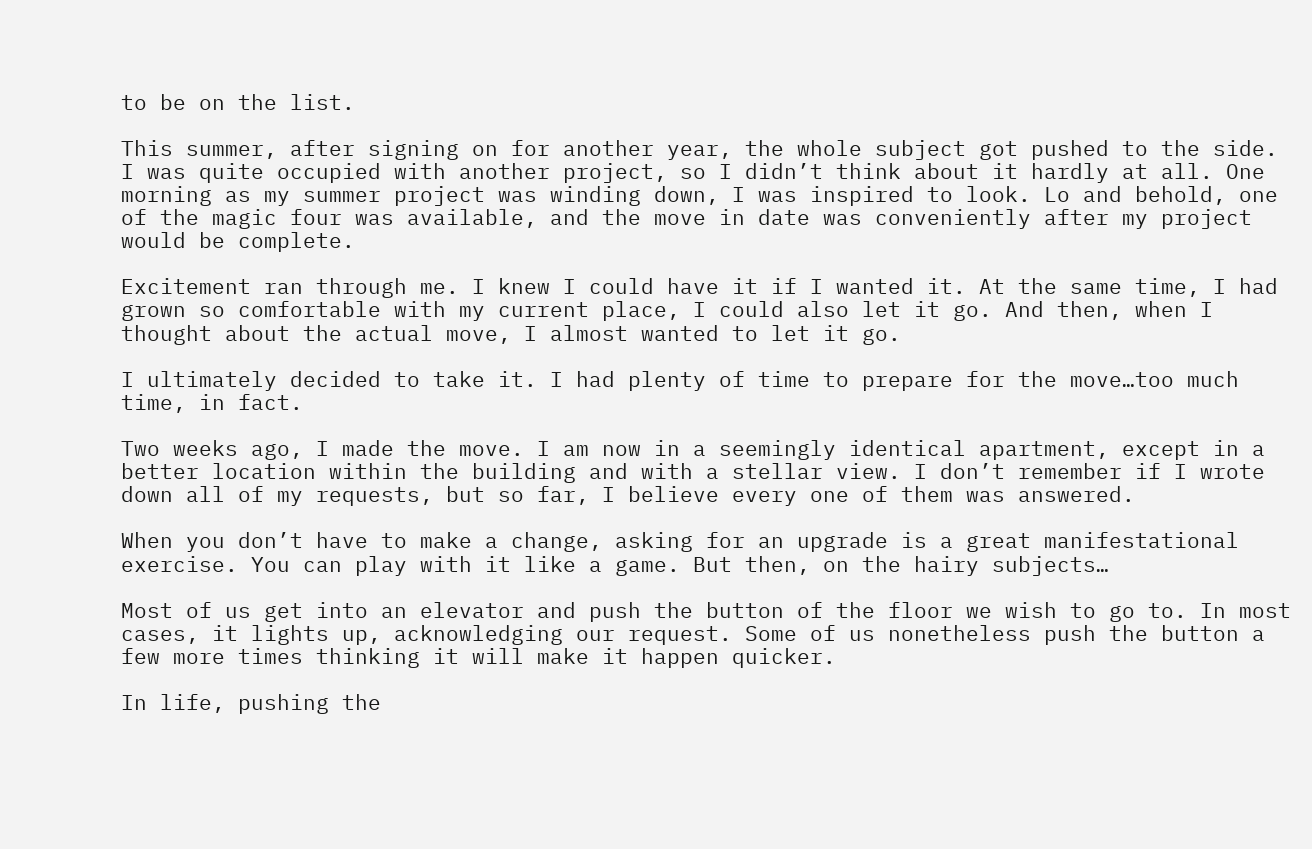to be on the list.

This summer, after signing on for another year, the whole subject got pushed to the side. I was quite occupied with another project, so I didn’t think about it hardly at all. One morning as my summer project was winding down, I was inspired to look. Lo and behold, one of the magic four was available, and the move in date was conveniently after my project would be complete.

Excitement ran through me. I knew I could have it if I wanted it. At the same time, I had grown so comfortable with my current place, I could also let it go. And then, when I thought about the actual move, I almost wanted to let it go.

I ultimately decided to take it. I had plenty of time to prepare for the move…too much time, in fact.

Two weeks ago, I made the move. I am now in a seemingly identical apartment, except in a better location within the building and with a stellar view. I don’t remember if I wrote down all of my requests, but so far, I believe every one of them was answered.

When you don’t have to make a change, asking for an upgrade is a great manifestational exercise. You can play with it like a game. But then, on the hairy subjects…

Most of us get into an elevator and push the button of the floor we wish to go to. In most cases, it lights up, acknowledging our request. Some of us nonetheless push the button a few more times thinking it will make it happen quicker.

In life, pushing the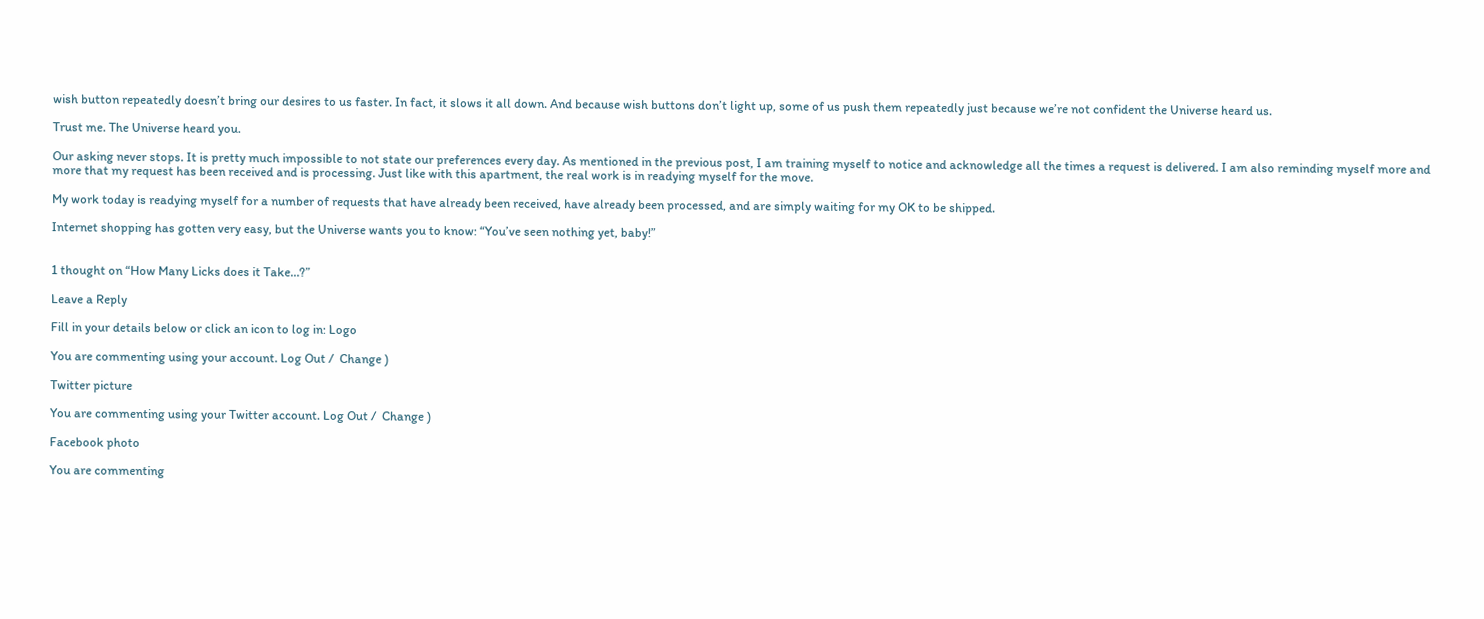wish button repeatedly doesn’t bring our desires to us faster. In fact, it slows it all down. And because wish buttons don’t light up, some of us push them repeatedly just because we’re not confident the Universe heard us.

Trust me. The Universe heard you.

Our asking never stops. It is pretty much impossible to not state our preferences every day. As mentioned in the previous post, I am training myself to notice and acknowledge all the times a request is delivered. I am also reminding myself more and more that my request has been received and is processing. Just like with this apartment, the real work is in readying myself for the move.

My work today is readying myself for a number of requests that have already been received, have already been processed, and are simply waiting for my OK to be shipped.

Internet shopping has gotten very easy, but the Universe wants you to know: “You’ve seen nothing yet, baby!”


1 thought on “How Many Licks does it Take…?”

Leave a Reply

Fill in your details below or click an icon to log in: Logo

You are commenting using your account. Log Out /  Change )

Twitter picture

You are commenting using your Twitter account. Log Out /  Change )

Facebook photo

You are commenting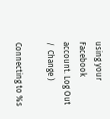using your Facebook account. Log Out /  Change )

Connecting to %s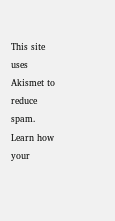This site uses Akismet to reduce spam. Learn how your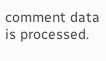comment data is processed.